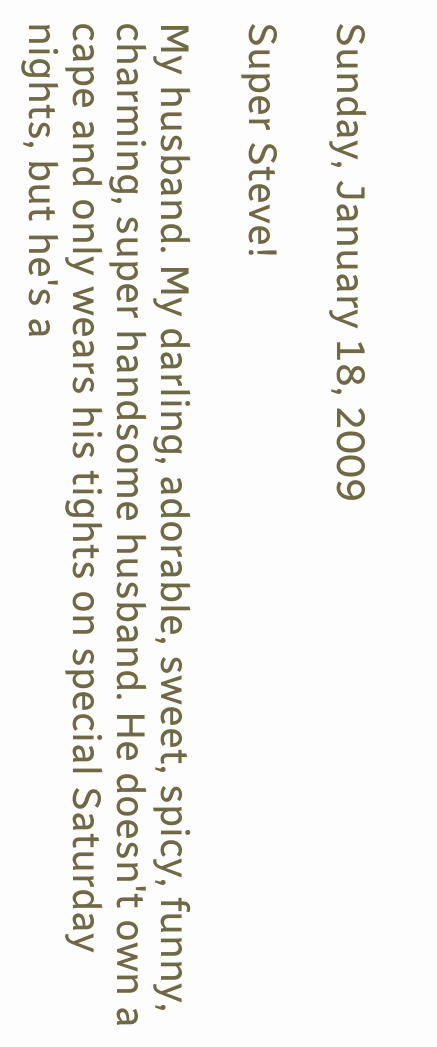Sunday, January 18, 2009

Super Steve!

My husband. My darling, adorable, sweet, spicy, funny, charming, super handsome husband. He doesn't own a cape and only wears his tights on special Saturday nights, but he's a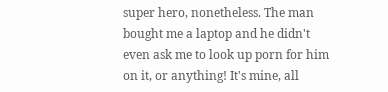super hero, nonetheless. The man bought me a laptop and he didn't even ask me to look up porn for him on it, or anything! It's mine, all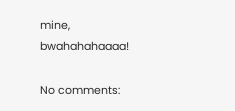mine, bwahahahaaaa!

No comments: